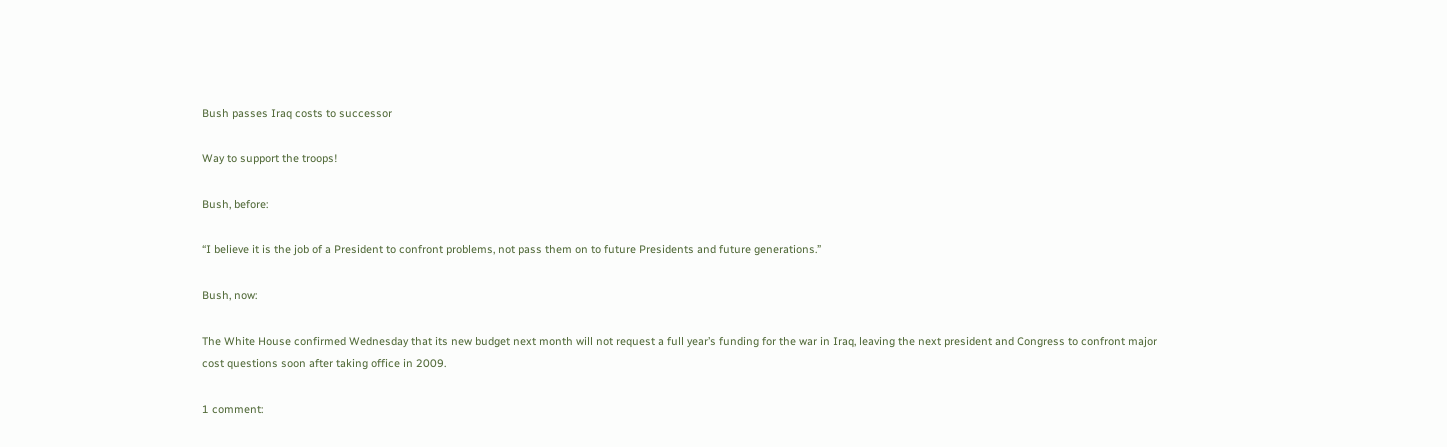Bush passes Iraq costs to successor

Way to support the troops!

Bush, before:

“I believe it is the job of a President to confront problems, not pass them on to future Presidents and future generations.”

Bush, now:

The White House confirmed Wednesday that its new budget next month will not request a full year’s funding for the war in Iraq, leaving the next president and Congress to confront major cost questions soon after taking office in 2009.

1 comment: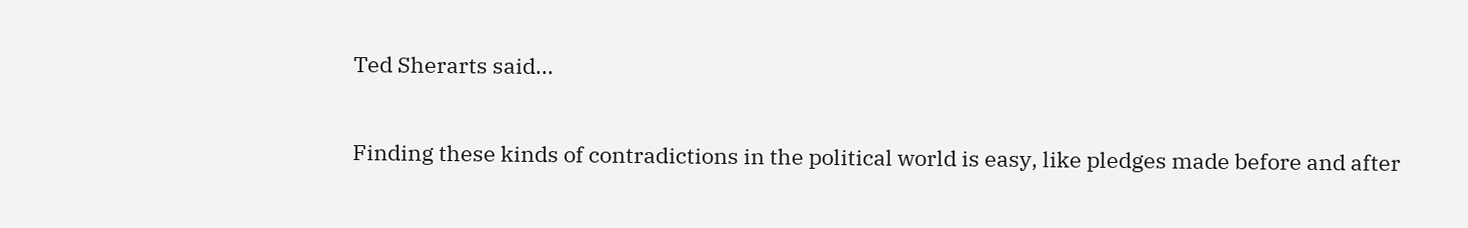Ted Sherarts said...

Finding these kinds of contradictions in the political world is easy, like pledges made before and after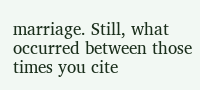marriage. Still, what occurred between those times you cite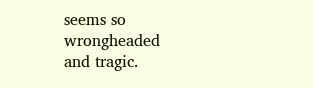seems so wrongheaded and tragic.